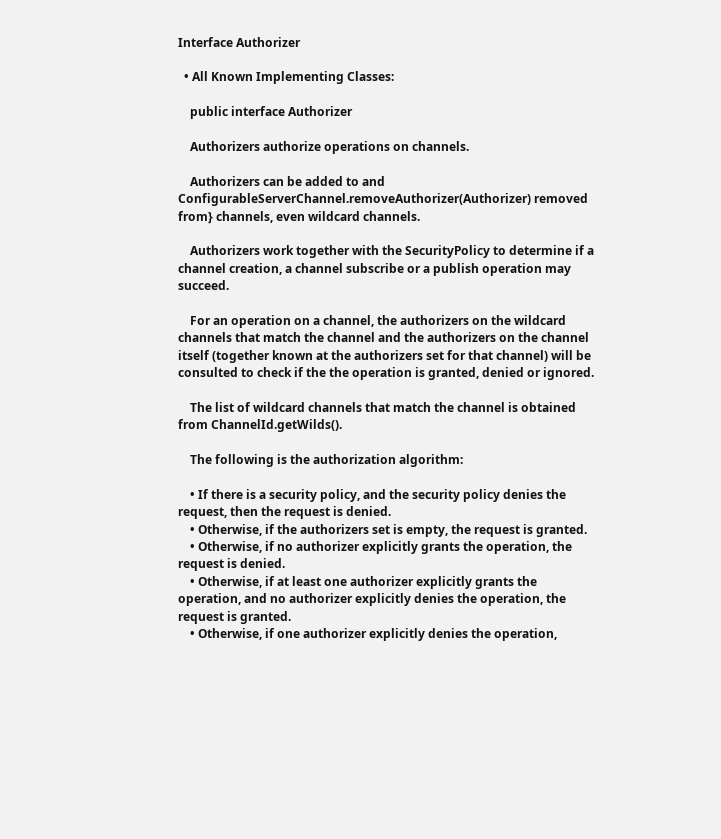Interface Authorizer

  • All Known Implementing Classes:

    public interface Authorizer

    Authorizers authorize operations on channels.

    Authorizers can be added to and ConfigurableServerChannel.removeAuthorizer(Authorizer) removed from} channels, even wildcard channels.

    Authorizers work together with the SecurityPolicy to determine if a channel creation, a channel subscribe or a publish operation may succeed.

    For an operation on a channel, the authorizers on the wildcard channels that match the channel and the authorizers on the channel itself (together known at the authorizers set for that channel) will be consulted to check if the the operation is granted, denied or ignored.

    The list of wildcard channels that match the channel is obtained from ChannelId.getWilds().

    The following is the authorization algorithm:

    • If there is a security policy, and the security policy denies the request, then the request is denied.
    • Otherwise, if the authorizers set is empty, the request is granted.
    • Otherwise, if no authorizer explicitly grants the operation, the request is denied.
    • Otherwise, if at least one authorizer explicitly grants the operation, and no authorizer explicitly denies the operation, the request is granted.
    • Otherwise, if one authorizer explicitly denies the operation,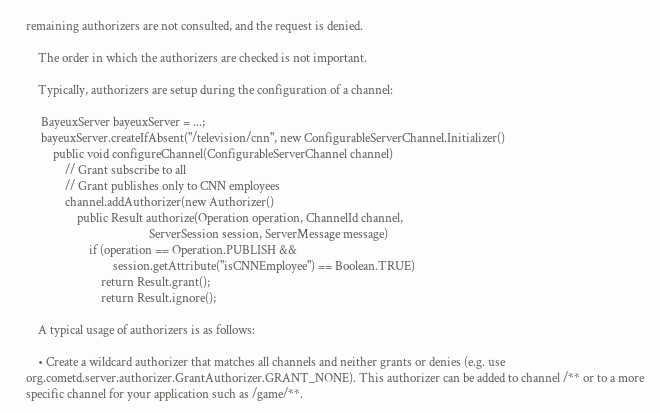remaining authorizers are not consulted, and the request is denied.

    The order in which the authorizers are checked is not important.

    Typically, authorizers are setup during the configuration of a channel:

     BayeuxServer bayeuxServer = ...;
     bayeuxServer.createIfAbsent("/television/cnn", new ConfigurableServerChannel.Initializer()
         public void configureChannel(ConfigurableServerChannel channel)
             // Grant subscribe to all
             // Grant publishes only to CNN employees
             channel.addAuthorizer(new Authorizer()
                 public Result authorize(Operation operation, ChannelId channel,
                                         ServerSession session, ServerMessage message)
                     if (operation == Operation.PUBLISH &&
                             session.getAttribute("isCNNEmployee") == Boolean.TRUE)
                         return Result.grant();
                         return Result.ignore();

    A typical usage of authorizers is as follows:

    • Create a wildcard authorizer that matches all channels and neither grants or denies (e.g. use org.cometd.server.authorizer.GrantAuthorizer.GRANT_NONE). This authorizer can be added to channel /** or to a more specific channel for your application such as /game/**.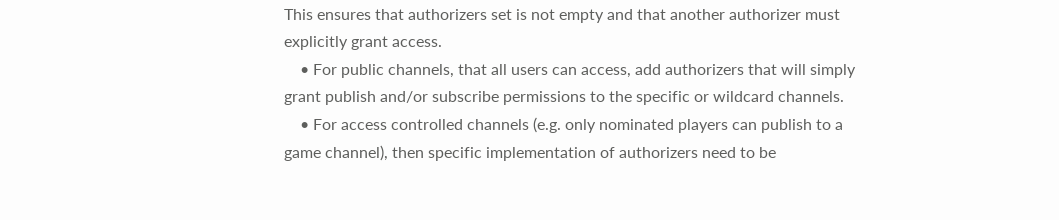This ensures that authorizers set is not empty and that another authorizer must explicitly grant access.
    • For public channels, that all users can access, add authorizers that will simply grant publish and/or subscribe permissions to the specific or wildcard channels.
    • For access controlled channels (e.g. only nominated players can publish to a game channel), then specific implementation of authorizers need to be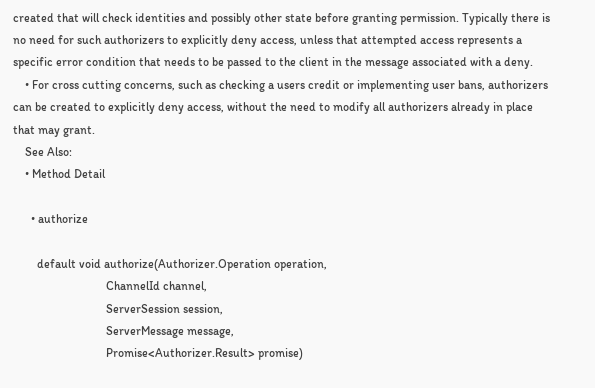created that will check identities and possibly other state before granting permission. Typically there is no need for such authorizers to explicitly deny access, unless that attempted access represents a specific error condition that needs to be passed to the client in the message associated with a deny.
    • For cross cutting concerns, such as checking a users credit or implementing user bans, authorizers can be created to explicitly deny access, without the need to modify all authorizers already in place that may grant.
    See Also:
    • Method Detail

      • authorize

        default void authorize(Authorizer.Operation operation,
                               ChannelId channel,
                               ServerSession session,
                               ServerMessage message,
                               Promise<Authorizer.Result> promise)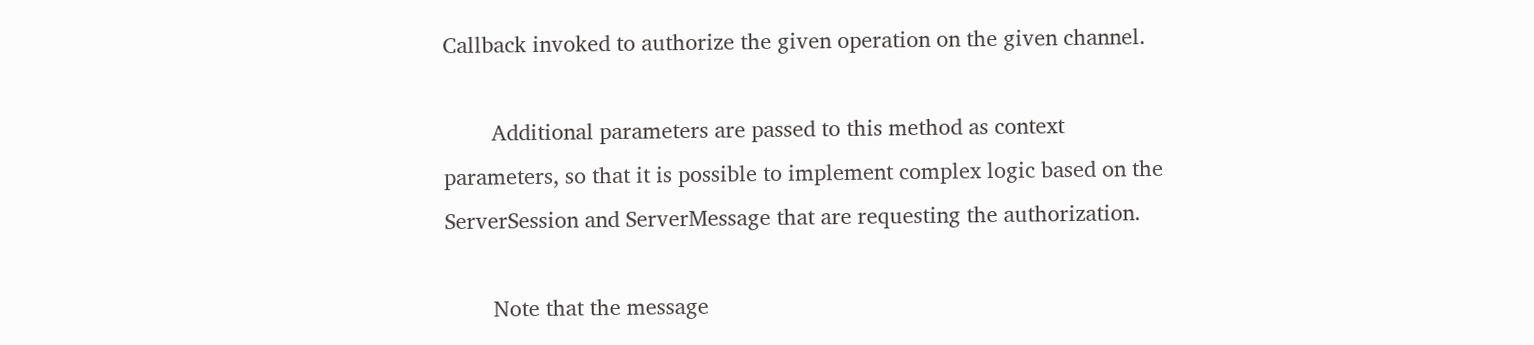Callback invoked to authorize the given operation on the given channel.

        Additional parameters are passed to this method as context parameters, so that it is possible to implement complex logic based on the ServerSession and ServerMessage that are requesting the authorization.

        Note that the message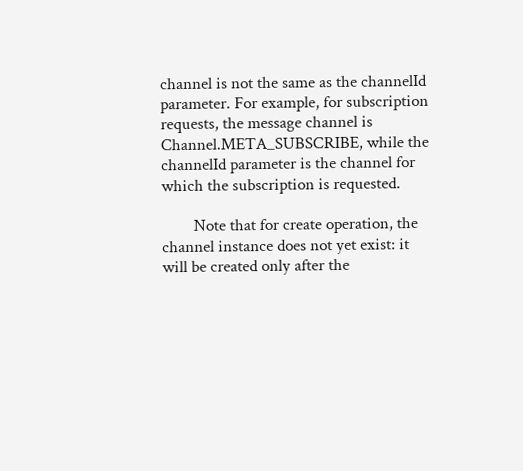channel is not the same as the channelId parameter. For example, for subscription requests, the message channel is Channel.META_SUBSCRIBE, while the channelId parameter is the channel for which the subscription is requested.

        Note that for create operation, the channel instance does not yet exist: it will be created only after the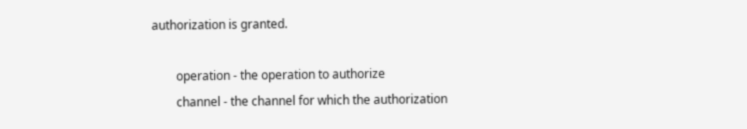authorization is granted.

        operation - the operation to authorize
        channel - the channel for which the authorization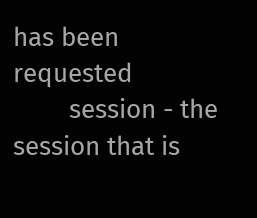has been requested
        session - the session that is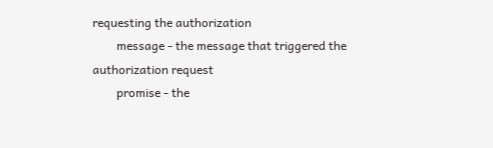requesting the authorization
        message - the message that triggered the authorization request
        promise - the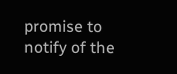promise to notify of the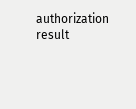authorization result